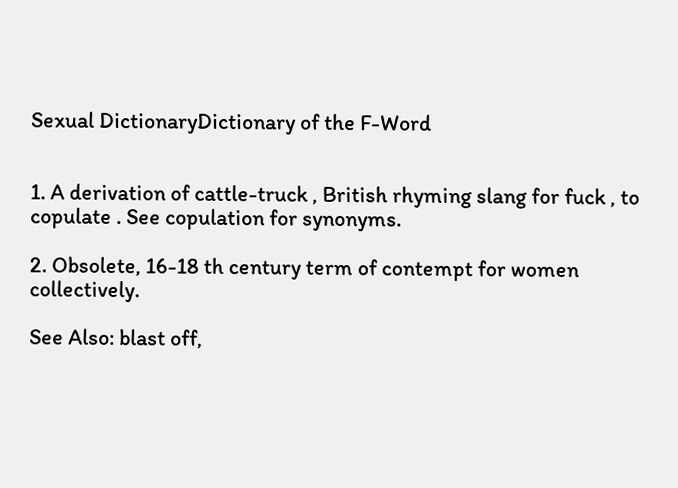Sexual DictionaryDictionary of the F-Word


1. A derivation of cattle-truck , British rhyming slang for fuck , to copulate . See copulation for synonyms.

2. Obsolete, 16-18 th century term of contempt for women collectively.

See Also: blast off,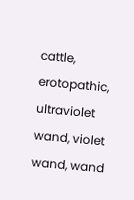cattle, erotopathic, ultraviolet wand, violet wand, wand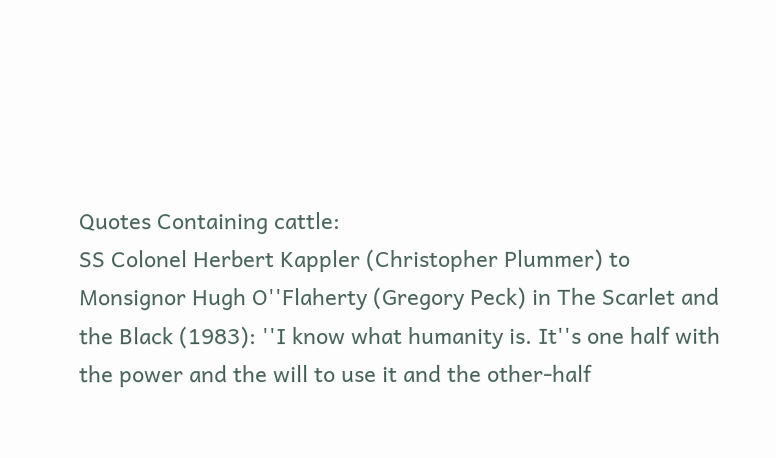Quotes Containing cattle:
SS Colonel Herbert Kappler (Christopher Plummer) to Monsignor Hugh O''Flaherty (Gregory Peck) in The Scarlet and the Black (1983): ''I know what humanity is. It''s one half with the power and the will to use it and the other-half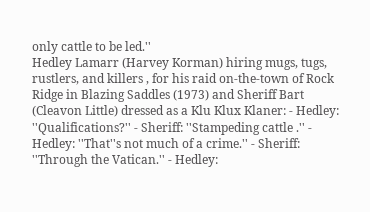only cattle to be led.''
Hedley Lamarr (Harvey Korman) hiring mugs, tugs, rustlers, and killers , for his raid on-the-town of Rock Ridge in Blazing Saddles (1973) and Sheriff Bart (Cleavon Little) dressed as a Klu Klux Klaner: - Hedley: ''Qualifications?'' - Sheriff: ''Stampeding cattle .'' - Hedley: ''That''s not much of a crime.'' - Sheriff: ''Through the Vatican.'' - Hedley: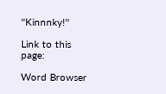''Kinnnky!''

Link to this page:

Word Browser